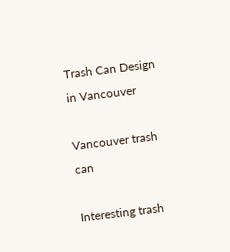Trash Can Design in Vancouver

Vancouver trash can

Interesting trash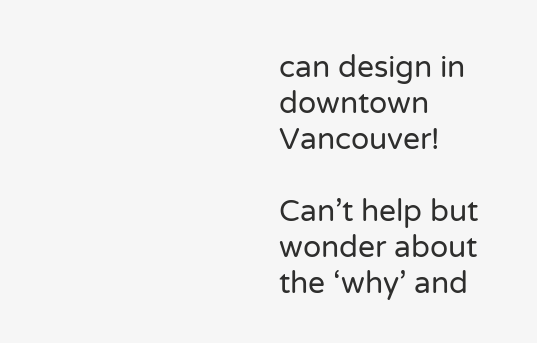can design in downtown Vancouver!

Can’t help but wonder about the ‘why’ and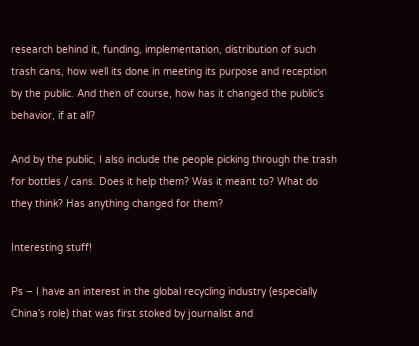research behind it, funding, implementation, distribution of such trash cans, how well its done in meeting its purpose and reception by the public. And then of course, how has it changed the public’s behavior, if at all?

And by the public, I also include the people picking through the trash for bottles / cans. Does it help them? Was it meant to? What do they think? Has anything changed for them?

Interesting stuff!

Ps – I have an interest in the global recycling industry (especially China’s role) that was first stoked by journalist and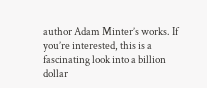author Adam Minter’s works. If you’re interested, this is a fascinating look into a billion dollar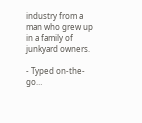industry from a man who grew up in a family of junkyard owners.

- Typed on-the-go…